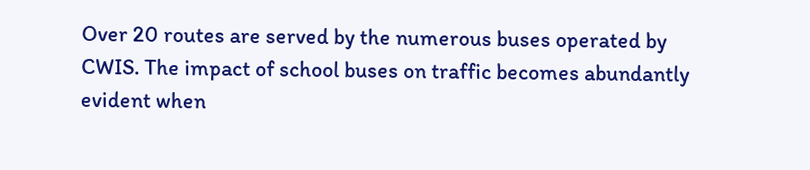Over 20 routes are served by the numerous buses operated by CWIS. The impact of school buses on traffic becomes abundantly evident when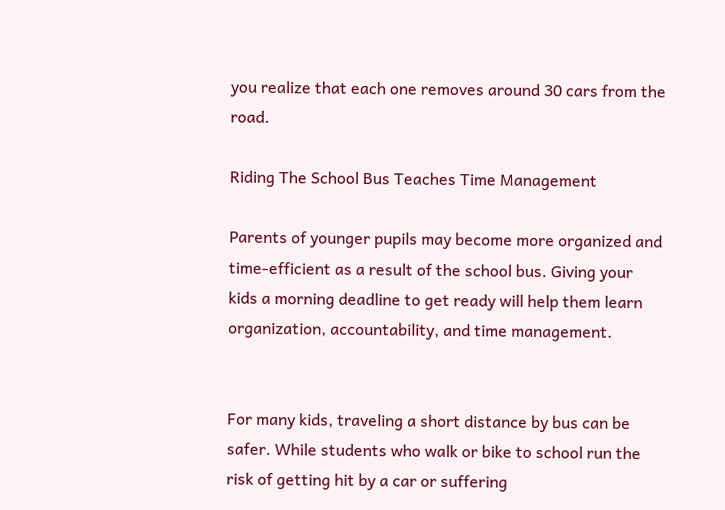you realize that each one removes around 30 cars from the road.

Riding The School Bus Teaches Time Management

Parents of younger pupils may become more organized and time-efficient as a result of the school bus. Giving your kids a morning deadline to get ready will help them learn organization, accountability, and time management.


For many kids, traveling a short distance by bus can be safer. While students who walk or bike to school run the risk of getting hit by a car or suffering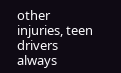other injuries, teen drivers always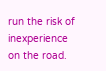run the risk of inexperience on the road.